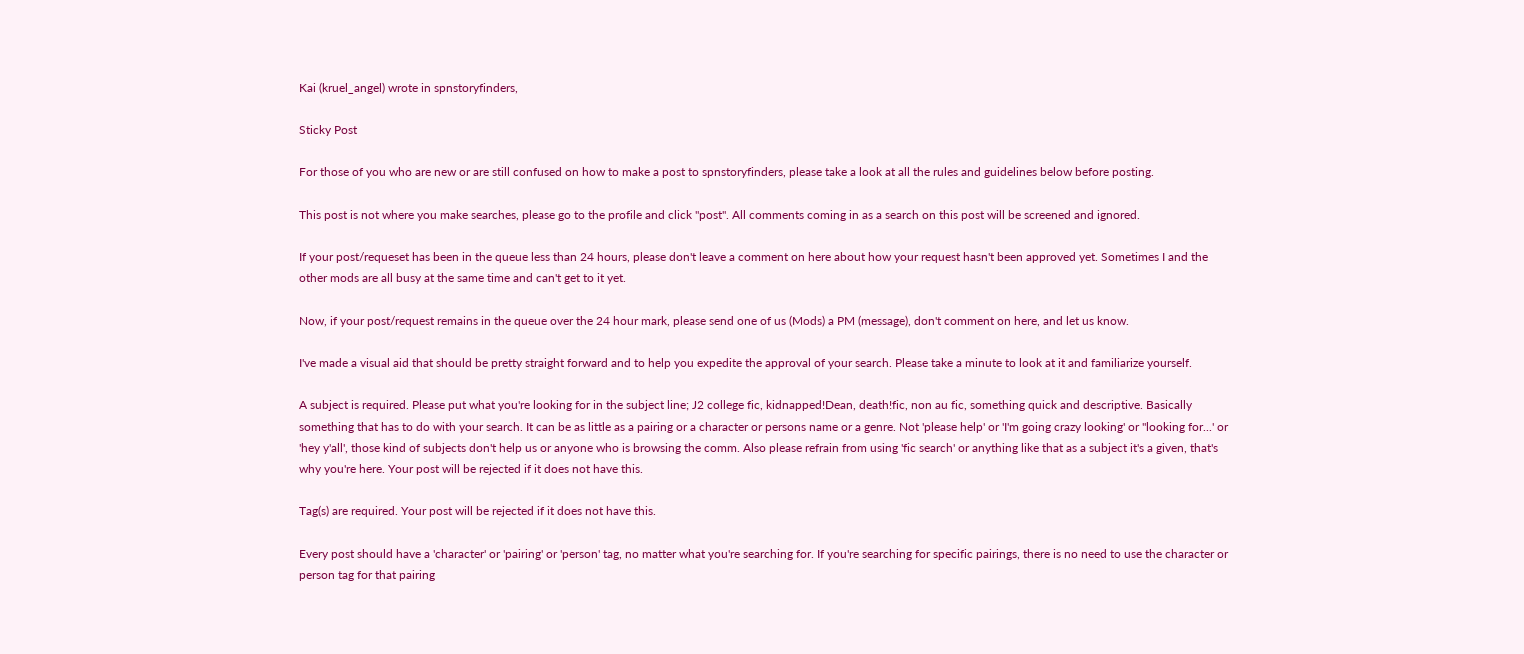Kai (kruel_angel) wrote in spnstoryfinders,

Sticky Post

For those of you who are new or are still confused on how to make a post to spnstoryfinders, please take a look at all the rules and guidelines below before posting.

This post is not where you make searches, please go to the profile and click "post". All comments coming in as a search on this post will be screened and ignored.

If your post/requeset has been in the queue less than 24 hours, please don't leave a comment on here about how your request hasn't been approved yet. Sometimes I and the other mods are all busy at the same time and can't get to it yet.

Now, if your post/request remains in the queue over the 24 hour mark, please send one of us (Mods) a PM (message), don't comment on here, and let us know.

I've made a visual aid that should be pretty straight forward and to help you expedite the approval of your search. Please take a minute to look at it and familiarize yourself.

A subject is required. Please put what you're looking for in the subject line; J2 college fic, kidnapped!Dean, death!fic, non au fic, something quick and descriptive. Basically something that has to do with your search. It can be as little as a pairing or a character or persons name or a genre. Not 'please help' or 'I'm going crazy looking' or "looking for...' or 'hey y'all', those kind of subjects don't help us or anyone who is browsing the comm. Also please refrain from using 'fic search' or anything like that as a subject it's a given, that's why you're here. Your post will be rejected if it does not have this.

Tag(s) are required. Your post will be rejected if it does not have this.

Every post should have a 'character' or 'pairing' or 'person' tag, no matter what you're searching for. If you're searching for specific pairings, there is no need to use the character or person tag for that pairing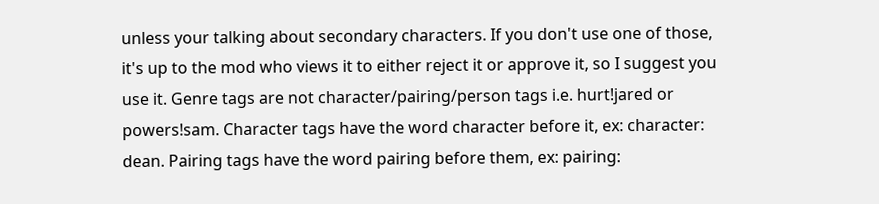unless your talking about secondary characters. If you don't use one of those, it's up to the mod who views it to either reject it or approve it, so I suggest you use it. Genre tags are not character/pairing/person tags i.e. hurt!jared or powers!sam. Character tags have the word character before it, ex: character: dean. Pairing tags have the word pairing before them, ex: pairing: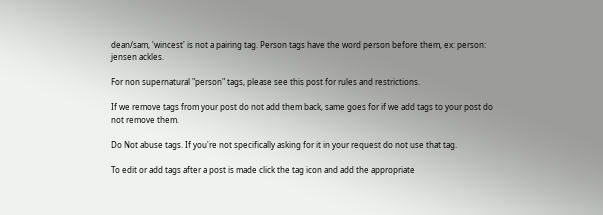dean/sam, 'wincest' is not a pairing tag. Person tags have the word person before them, ex: person: jensen ackles.

For non supernatural "person" tags, please see this post for rules and restrictions.

If we remove tags from your post do not add them back, same goes for if we add tags to your post do not remove them.

Do Not abuse tags. If you're not specifically asking for it in your request do not use that tag.

To edit or add tags after a post is made click the tag icon and add the appropriate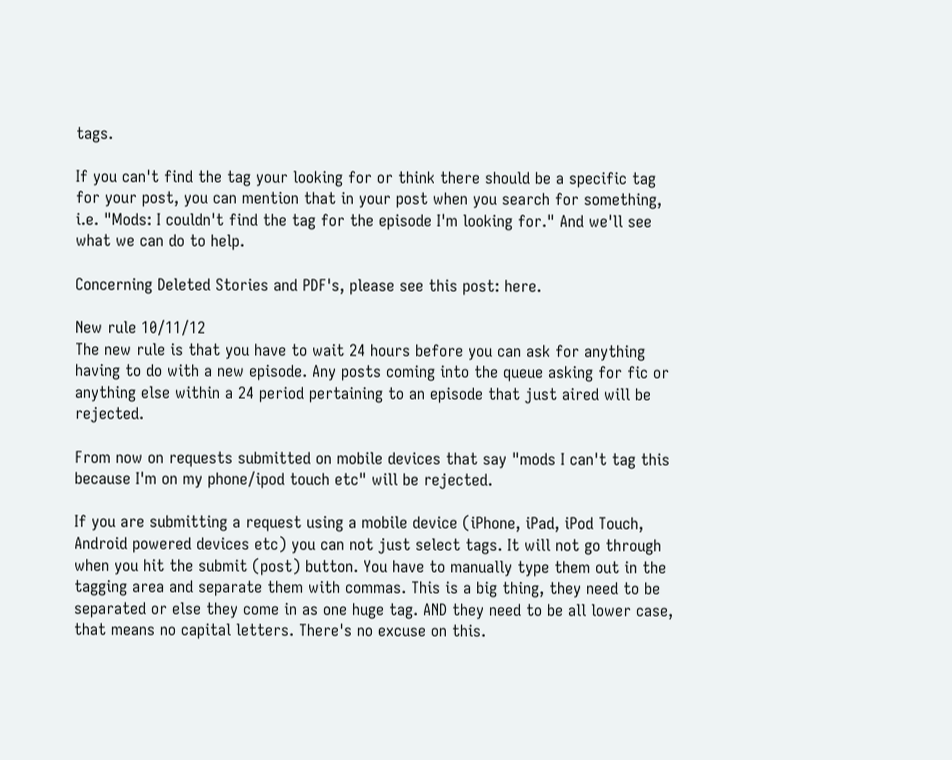tags.

If you can't find the tag your looking for or think there should be a specific tag for your post, you can mention that in your post when you search for something, i.e. "Mods: I couldn't find the tag for the episode I'm looking for." And we'll see what we can do to help.

Concerning Deleted Stories and PDF's, please see this post: here.

New rule 10/11/12
The new rule is that you have to wait 24 hours before you can ask for anything having to do with a new episode. Any posts coming into the queue asking for fic or anything else within a 24 period pertaining to an episode that just aired will be rejected.

From now on requests submitted on mobile devices that say "mods I can't tag this because I'm on my phone/ipod touch etc" will be rejected.

If you are submitting a request using a mobile device (iPhone, iPad, iPod Touch, Android powered devices etc) you can not just select tags. It will not go through when you hit the submit (post) button. You have to manually type them out in the tagging area and separate them with commas. This is a big thing, they need to be separated or else they come in as one huge tag. AND they need to be all lower case, that means no capital letters. There's no excuse on this.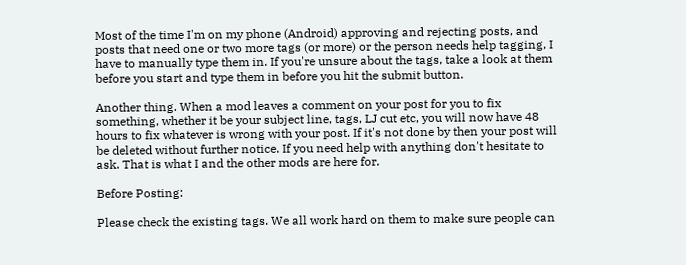Most of the time I'm on my phone (Android) approving and rejecting posts, and posts that need one or two more tags (or more) or the person needs help tagging, I have to manually type them in. If you're unsure about the tags, take a look at them before you start and type them in before you hit the submit button.

Another thing. When a mod leaves a comment on your post for you to fix something, whether it be your subject line, tags, LJ cut etc, you will now have 48 hours to fix whatever is wrong with your post. If it's not done by then your post will be deleted without further notice. If you need help with anything don't hesitate to ask. That is what I and the other mods are here for.

Before Posting:

Please check the existing tags. We all work hard on them to make sure people can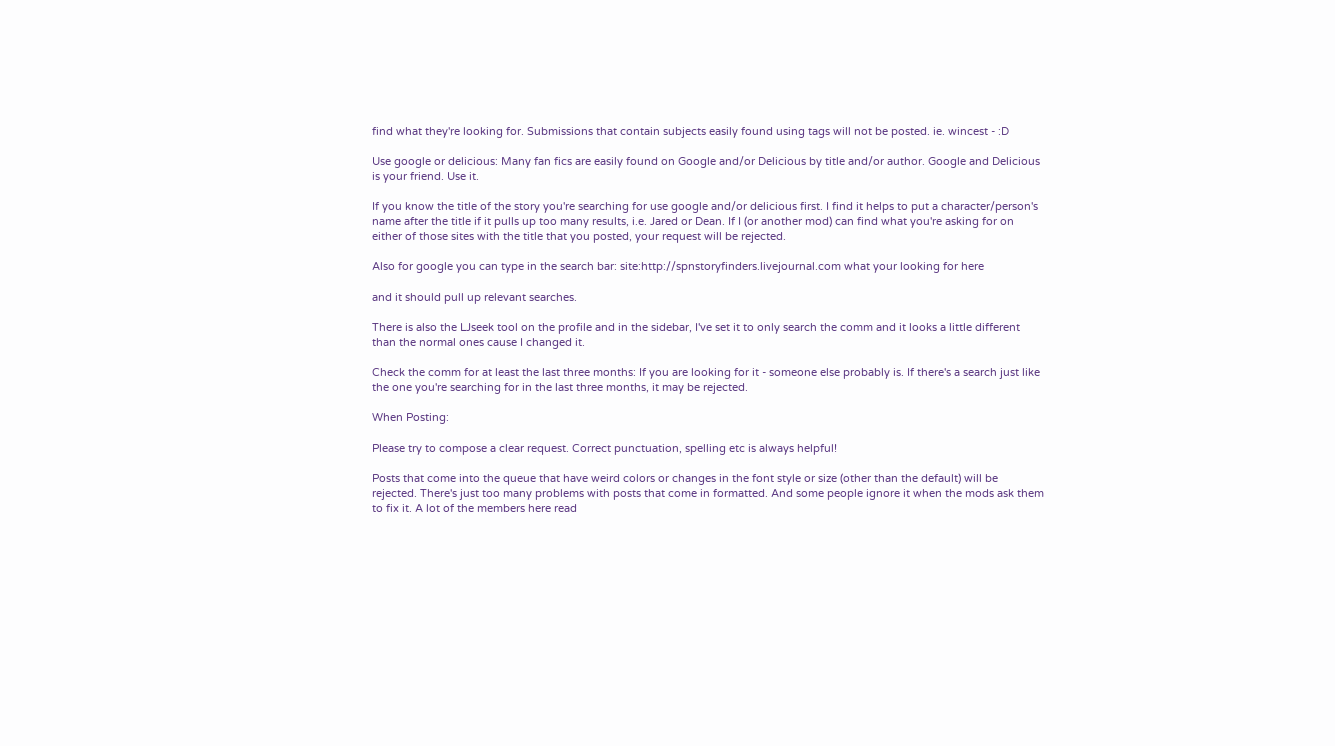find what they're looking for. Submissions that contain subjects easily found using tags will not be posted. ie. wincest - :D

Use google or delicious: Many fan fics are easily found on Google and/or Delicious by title and/or author. Google and Delicious is your friend. Use it.

If you know the title of the story you're searching for use google and/or delicious first. I find it helps to put a character/person's name after the title if it pulls up too many results, i.e. Jared or Dean. If I (or another mod) can find what you're asking for on either of those sites with the title that you posted, your request will be rejected.

Also for google you can type in the search bar: site:http://spnstoryfinders.livejournal.com what your looking for here

and it should pull up relevant searches.

There is also the LJseek tool on the profile and in the sidebar, I've set it to only search the comm and it looks a little different than the normal ones cause I changed it.

Check the comm for at least the last three months: If you are looking for it - someone else probably is. If there's a search just like the one you're searching for in the last three months, it may be rejected.

When Posting:

Please try to compose a clear request. Correct punctuation, spelling etc is always helpful!

Posts that come into the queue that have weird colors or changes in the font style or size (other than the default) will be rejected. There's just too many problems with posts that come in formatted. And some people ignore it when the mods ask them to fix it. A lot of the members here read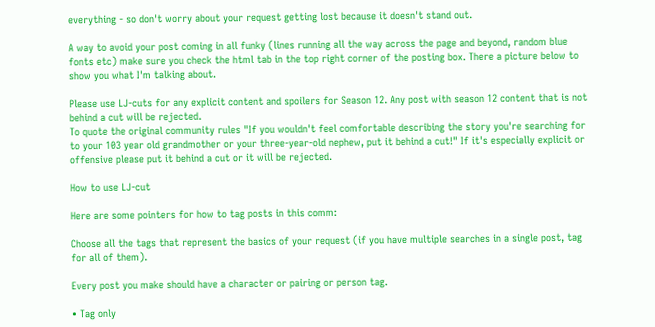everything - so don't worry about your request getting lost because it doesn't stand out.

A way to avoid your post coming in all funky (lines running all the way across the page and beyond, random blue fonts etc) make sure you check the html tab in the top right corner of the posting box. There a picture below to show you what I'm talking about.

Please use LJ-cuts for any explicit content and spoilers for Season 12. Any post with season 12 content that is not behind a cut will be rejected.
To quote the original community rules "If you wouldn't feel comfortable describing the story you're searching for to your 103 year old grandmother or your three-year-old nephew, put it behind a cut!" If it's especially explicit or offensive please put it behind a cut or it will be rejected.

How to use LJ-cut

Here are some pointers for how to tag posts in this comm:

Choose all the tags that represent the basics of your request (if you have multiple searches in a single post, tag for all of them).

Every post you make should have a character or pairing or person tag.

• Tag only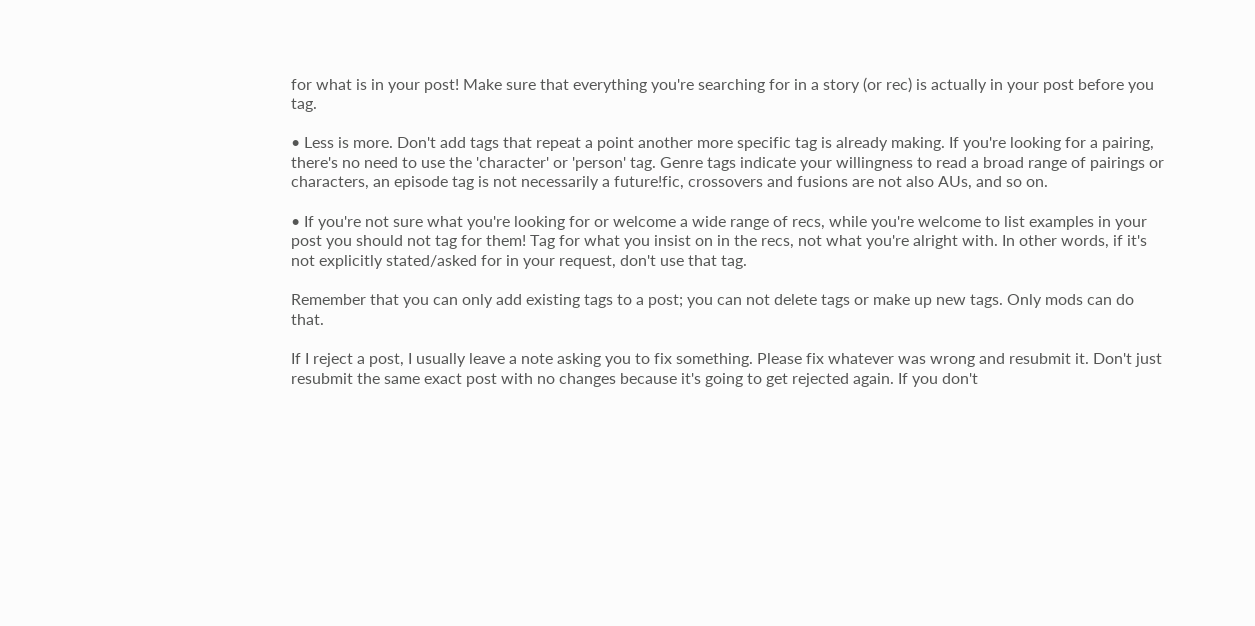for what is in your post! Make sure that everything you're searching for in a story (or rec) is actually in your post before you tag.

• Less is more. Don't add tags that repeat a point another more specific tag is already making. If you're looking for a pairing, there's no need to use the 'character' or 'person' tag. Genre tags indicate your willingness to read a broad range of pairings or characters, an episode tag is not necessarily a future!fic, crossovers and fusions are not also AUs, and so on.

• If you're not sure what you're looking for or welcome a wide range of recs, while you're welcome to list examples in your post you should not tag for them! Tag for what you insist on in the recs, not what you're alright with. In other words, if it's not explicitly stated/asked for in your request, don't use that tag.

Remember that you can only add existing tags to a post; you can not delete tags or make up new tags. Only mods can do that.

If I reject a post, I usually leave a note asking you to fix something. Please fix whatever was wrong and resubmit it. Don't just resubmit the same exact post with no changes because it's going to get rejected again. If you don't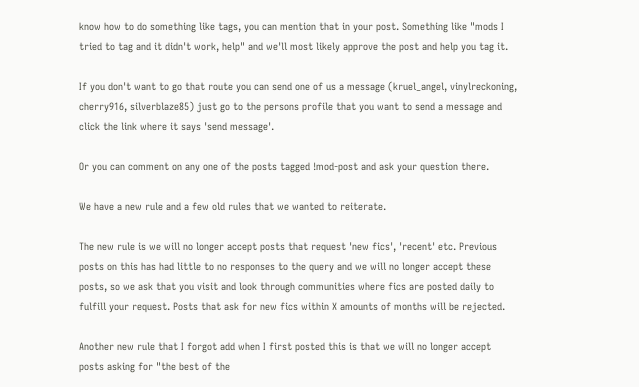know how to do something like tags, you can mention that in your post. Something like "mods I tried to tag and it didn't work, help" and we'll most likely approve the post and help you tag it.

If you don't want to go that route you can send one of us a message (kruel_angel, vinylreckoning, cherry916, silverblaze85) just go to the persons profile that you want to send a message and click the link where it says 'send message'.

Or you can comment on any one of the posts tagged !mod-post and ask your question there.

We have a new rule and a few old rules that we wanted to reiterate.

The new rule is we will no longer accept posts that request 'new fics', 'recent' etc. Previous posts on this has had little to no responses to the query and we will no longer accept these posts, so we ask that you visit and look through communities where fics are posted daily to fulfill your request. Posts that ask for new fics within X amounts of months will be rejected.

Another new rule that I forgot add when I first posted this is that we will no longer accept posts asking for "the best of the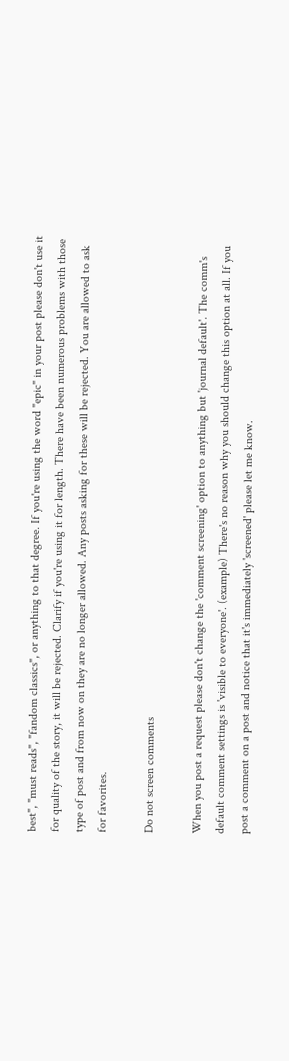best", "must reads", "fandom classics", or anything to that degree. If you're using the word "epic" in your post please don't use it for quality of the story, it will be rejected. Clarify if you're using it for length. There have been numerous problems with those type of post and from now on they are no longer allowed. Any posts asking for these will be rejected. You are allowed to ask for favorites.

Do not screen comments

When you post a request please don't change the 'comment screening' option to anything but 'journal default'. The comm's default comment settings is 'visible to everyone'. (example) There's no reason why you should change this option at all. If you post a comment on a post and notice that it's immediately 'screened' please let me know.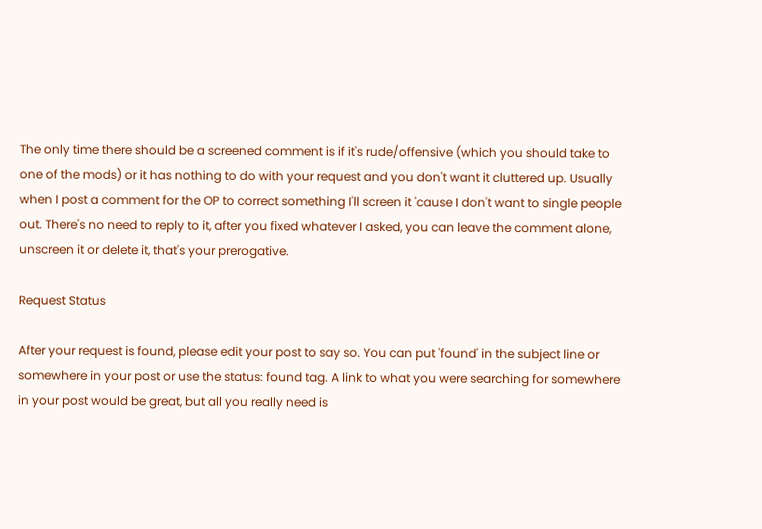The only time there should be a screened comment is if it's rude/offensive (which you should take to one of the mods) or it has nothing to do with your request and you don't want it cluttered up. Usually when I post a comment for the OP to correct something I'll screen it 'cause I don't want to single people out. There's no need to reply to it, after you fixed whatever I asked, you can leave the comment alone, unscreen it or delete it, that's your prerogative.

Request Status

After your request is found, please edit your post to say so. You can put 'found' in the subject line or somewhere in your post or use the status: found tag. A link to what you were searching for somewhere in your post would be great, but all you really need is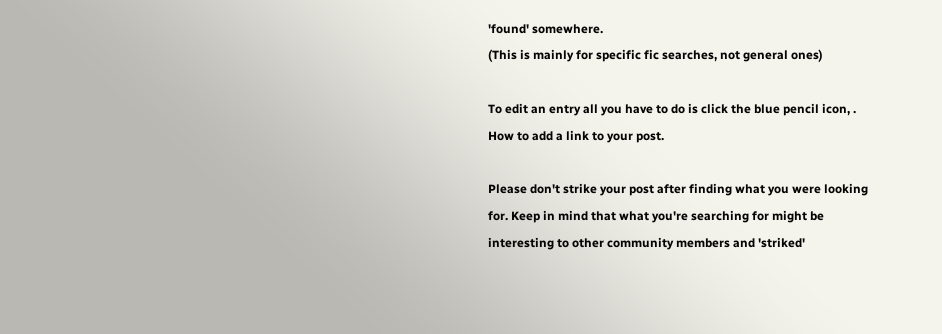'found' somewhere.
(This is mainly for specific fic searches, not general ones)

To edit an entry all you have to do is click the blue pencil icon, .
How to add a link to your post.

Please don't strike your post after finding what you were looking for. Keep in mind that what you're searching for might be interesting to other community members and 'striked'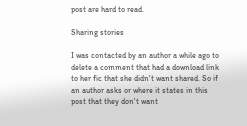post are hard to read.

Sharing stories

I was contacted by an author a while ago to delete a comment that had a download link to her fic that she didn't want shared. So if an author asks or where it states in this post that they don't want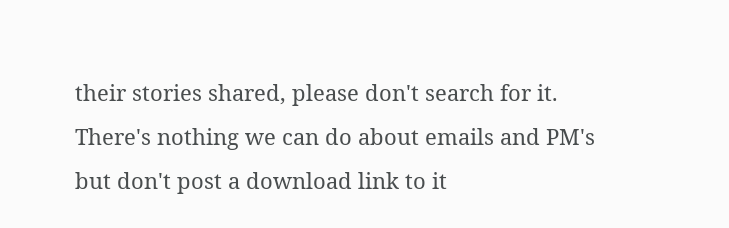their stories shared, please don't search for it. There's nothing we can do about emails and PM's but don't post a download link to it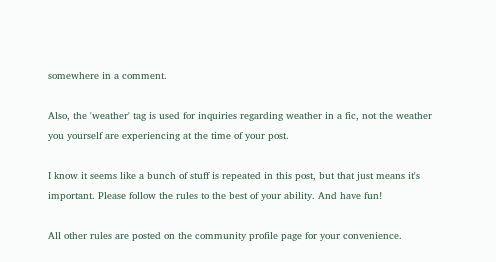somewhere in a comment.

Also, the 'weather' tag is used for inquiries regarding weather in a fic, not the weather you yourself are experiencing at the time of your post.

I know it seems like a bunch of stuff is repeated in this post, but that just means it's important. Please follow the rules to the best of your ability. And have fun!

All other rules are posted on the community profile page for your convenience.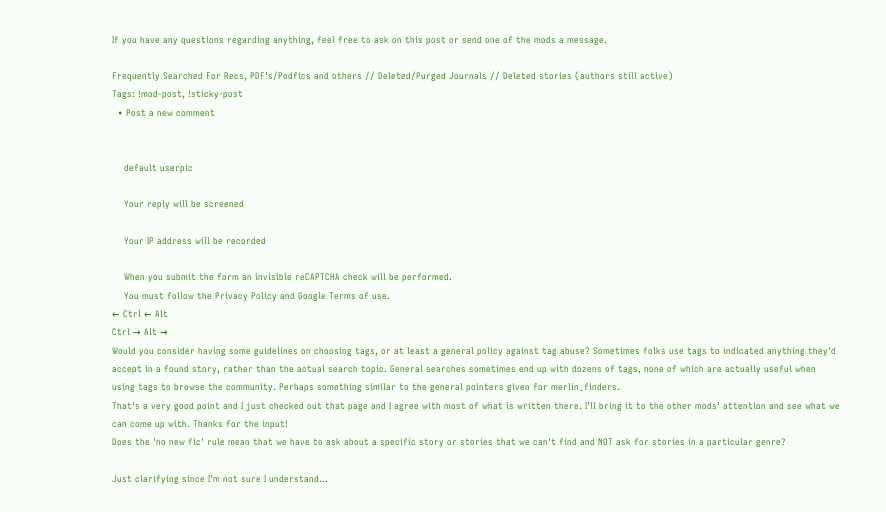If you have any questions regarding anything, feel free to ask on this post or send one of the mods a message.

Frequently Searched For Recs, PDF's/Podfics and others // Deleted/Purged Journals // Deleted stories (authors still active)
Tags: !mod-post, !sticky-post
  • Post a new comment


    default userpic

    Your reply will be screened

    Your IP address will be recorded

    When you submit the form an invisible reCAPTCHA check will be performed.
    You must follow the Privacy Policy and Google Terms of use.
← Ctrl ← Alt
Ctrl → Alt →
Would you consider having some guidelines on choosing tags, or at least a general policy against tag abuse? Sometimes folks use tags to indicated anything they'd accept in a found story, rather than the actual search topic. General searches sometimes end up with dozens of tags, none of which are actually useful when using tags to browse the community. Perhaps something similar to the general pointers given for merlin_finders.
That's a very good point and I just checked out that page and I agree with most of what is written there. I'll bring it to the other mods' attention and see what we can come up with. Thanks for the input!
Does the 'no new fic' rule mean that we have to ask about a specific story or stories that we can't find and NOT ask for stories in a particular genre?

Just clarifying since I'm not sure I understand...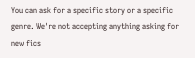You can ask for a specific story or a specific genre. We're not accepting anything asking for new fics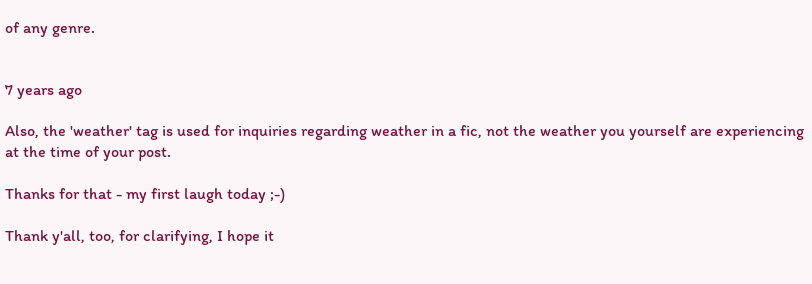of any genre.


7 years ago

Also, the 'weather' tag is used for inquiries regarding weather in a fic, not the weather you yourself are experiencing at the time of your post.

Thanks for that - my first laugh today ;-)

Thank y'all, too, for clarifying, I hope it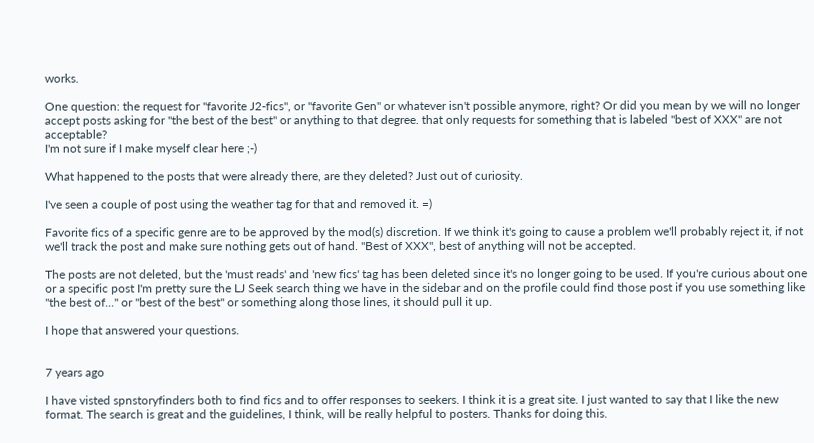works.

One question: the request for "favorite J2-fics", or "favorite Gen" or whatever isn't possible anymore, right? Or did you mean by we will no longer accept posts asking for "the best of the best" or anything to that degree. that only requests for something that is labeled "best of XXX" are not acceptable?
I'm not sure if I make myself clear here ;-)

What happened to the posts that were already there, are they deleted? Just out of curiosity.

I've seen a couple of post using the weather tag for that and removed it. =)

Favorite fics of a specific genre are to be approved by the mod(s) discretion. If we think it's going to cause a problem we'll probably reject it, if not we'll track the post and make sure nothing gets out of hand. "Best of XXX", best of anything will not be accepted.

The posts are not deleted, but the 'must reads' and 'new fics' tag has been deleted since it's no longer going to be used. If you're curious about one or a specific post I'm pretty sure the LJ Seek search thing we have in the sidebar and on the profile could find those post if you use something like "the best of..." or "best of the best" or something along those lines, it should pull it up.

I hope that answered your questions.


7 years ago

I have visted spnstoryfinders both to find fics and to offer responses to seekers. I think it is a great site. I just wanted to say that I like the new format. The search is great and the guidelines, I think, will be really helpful to posters. Thanks for doing this.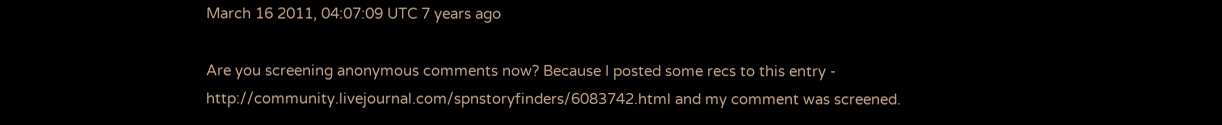March 16 2011, 04:07:09 UTC 7 years ago

Are you screening anonymous comments now? Because I posted some recs to this entry - http://community.livejournal.com/spnstoryfinders/6083742.html and my comment was screened.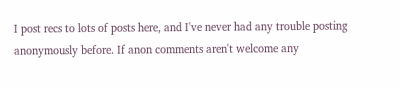I post recs to lots of posts here, and I've never had any trouble posting anonymously before. If anon comments aren't welcome any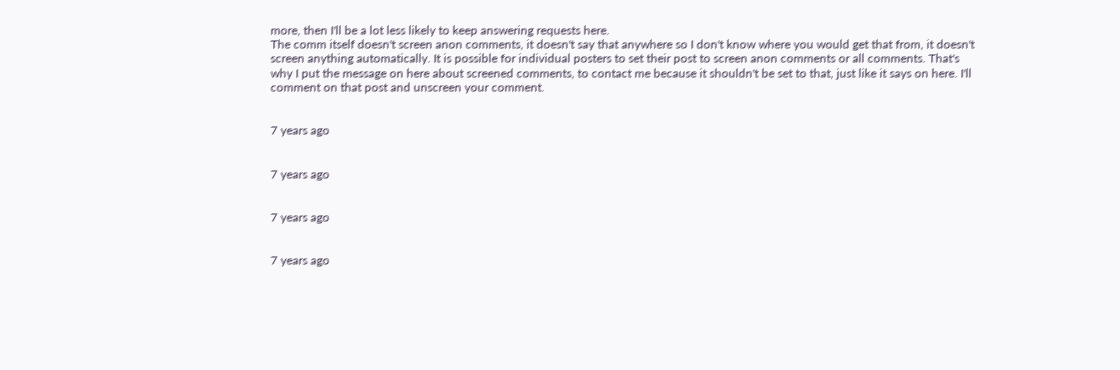more, then I'll be a lot less likely to keep answering requests here.
The comm itself doesn't screen anon comments, it doesn't say that anywhere so I don't know where you would get that from, it doesn't screen anything automatically. It is possible for individual posters to set their post to screen anon comments or all comments. That's why I put the message on here about screened comments, to contact me because it shouldn't be set to that, just like it says on here. I'll comment on that post and unscreen your comment.


7 years ago


7 years ago


7 years ago


7 years ago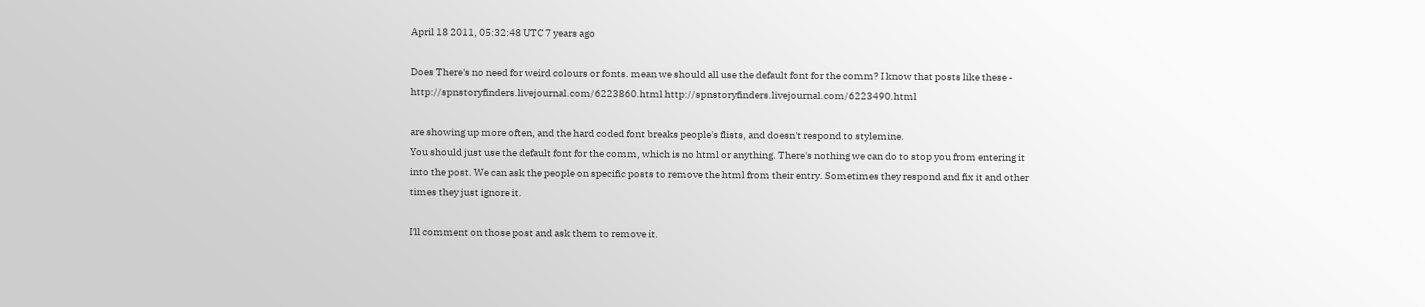April 18 2011, 05:32:48 UTC 7 years ago

Does There's no need for weird colours or fonts. mean we should all use the default font for the comm? I know that posts like these - http://spnstoryfinders.livejournal.com/6223860.html http://spnstoryfinders.livejournal.com/6223490.html

are showing up more often, and the hard coded font breaks people's flists, and doesn't respond to stylemine.
You should just use the default font for the comm, which is no html or anything. There's nothing we can do to stop you from entering it into the post. We can ask the people on specific posts to remove the html from their entry. Sometimes they respond and fix it and other times they just ignore it.

I'll comment on those post and ask them to remove it.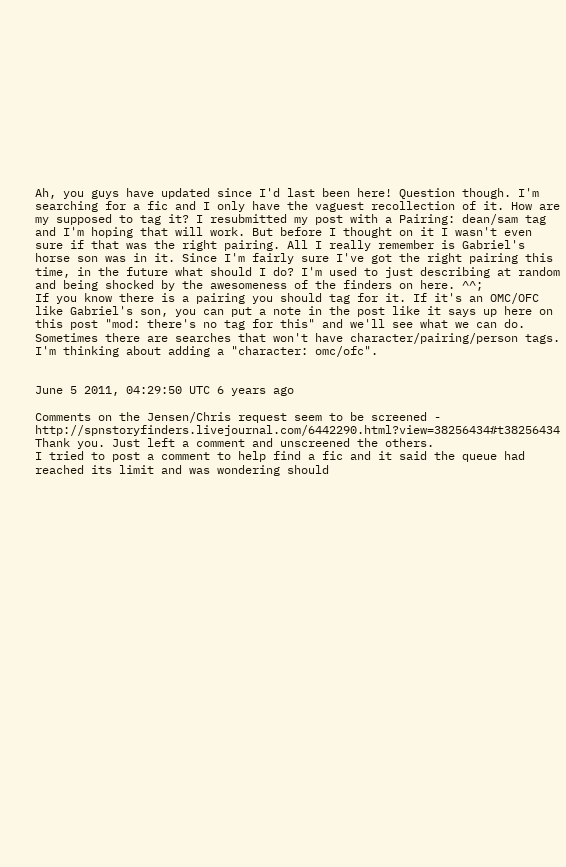Ah, you guys have updated since I'd last been here! Question though. I'm searching for a fic and I only have the vaguest recollection of it. How are my supposed to tag it? I resubmitted my post with a Pairing: dean/sam tag and I'm hoping that will work. But before I thought on it I wasn't even sure if that was the right pairing. All I really remember is Gabriel's horse son was in it. Since I'm fairly sure I've got the right pairing this time, in the future what should I do? I'm used to just describing at random and being shocked by the awesomeness of the finders on here. ^^;
If you know there is a pairing you should tag for it. If it's an OMC/OFC like Gabriel's son, you can put a note in the post like it says up here on this post "mod: there's no tag for this" and we'll see what we can do. Sometimes there are searches that won't have character/pairing/person tags. I'm thinking about adding a "character: omc/ofc".


June 5 2011, 04:29:50 UTC 6 years ago

Comments on the Jensen/Chris request seem to be screened - http://spnstoryfinders.livejournal.com/6442290.html?view=38256434#t38256434
Thank you. Just left a comment and unscreened the others.
I tried to post a comment to help find a fic and it said the queue had reached its limit and was wondering should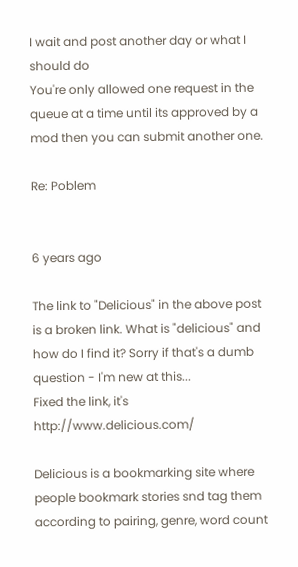I wait and post another day or what I should do
You're only allowed one request in the queue at a time until its approved by a mod then you can submit another one.

Re: Poblem


6 years ago

The link to "Delicious" in the above post is a broken link. What is "delicious" and how do I find it? Sorry if that's a dumb question - I'm new at this...
Fixed the link, it's http://www.delicious.com/

Delicious is a bookmarking site where people bookmark stories snd tag them according to pairing, genre, word count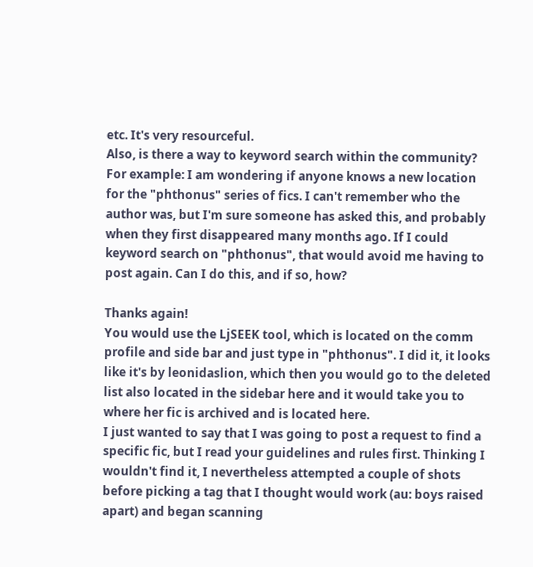etc. It's very resourceful.
Also, is there a way to keyword search within the community? For example: I am wondering if anyone knows a new location for the "phthonus" series of fics. I can't remember who the author was, but I'm sure someone has asked this, and probably when they first disappeared many months ago. If I could keyword search on "phthonus", that would avoid me having to post again. Can I do this, and if so, how?

Thanks again!
You would use the LjSEEK tool, which is located on the comm profile and side bar and just type in "phthonus". I did it, it looks like it's by leonidaslion, which then you would go to the deleted list also located in the sidebar here and it would take you to where her fic is archived and is located here.
I just wanted to say that I was going to post a request to find a specific fic, but I read your guidelines and rules first. Thinking I wouldn't find it, I nevertheless attempted a couple of shots before picking a tag that I thought would work (au: boys raised apart) and began scanning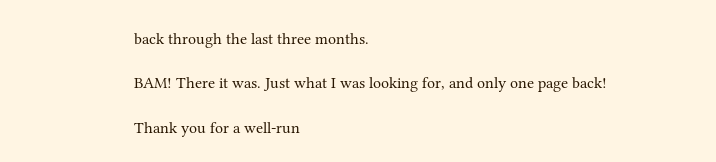back through the last three months.

BAM! There it was. Just what I was looking for, and only one page back!

Thank you for a well-run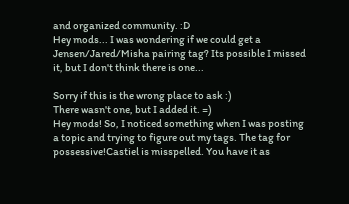and organized community. :D
Hey mods... I was wondering if we could get a Jensen/Jared/Misha pairing tag? Its possible I missed it, but I don't think there is one...

Sorry if this is the wrong place to ask :)
There wasn't one, but I added it. =)
Hey mods! So, I noticed something when I was posting a topic and trying to figure out my tags. The tag for possessive!Castiel is misspelled. You have it as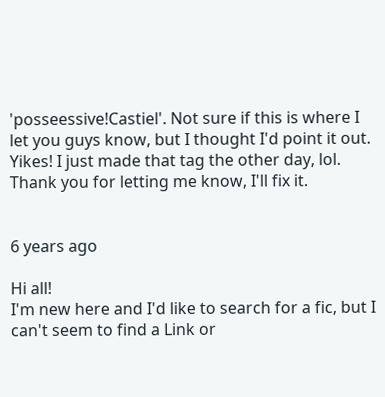'posseessive!Castiel'. Not sure if this is where I let you guys know, but I thought I'd point it out.
Yikes! I just made that tag the other day, lol. Thank you for letting me know, I'll fix it.


6 years ago

Hi all!
I'm new here and I'd like to search for a fic, but I can't seem to find a Link or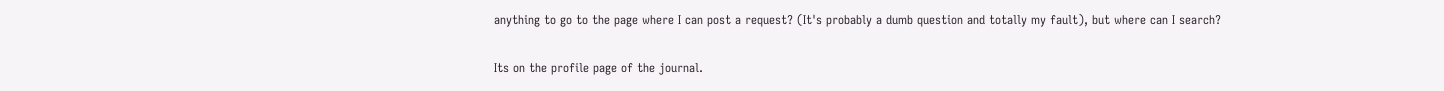anything to go to the page where I can post a request? (It's probably a dumb question and totally my fault), but where can I search?

Its on the profile page of the journal.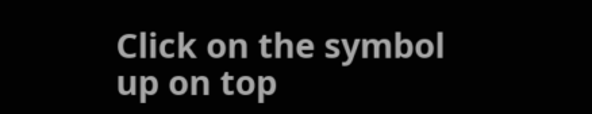Click on the symbol up on top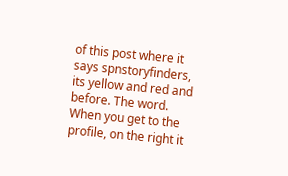of this post where it says spnstoryfinders, its yellow and red and before. The word. When you get to the profile, on the right it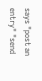says "post an entry" "send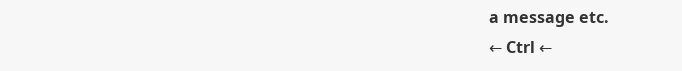a message etc.
← Ctrl ←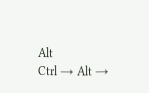Alt
Ctrl → Alt →